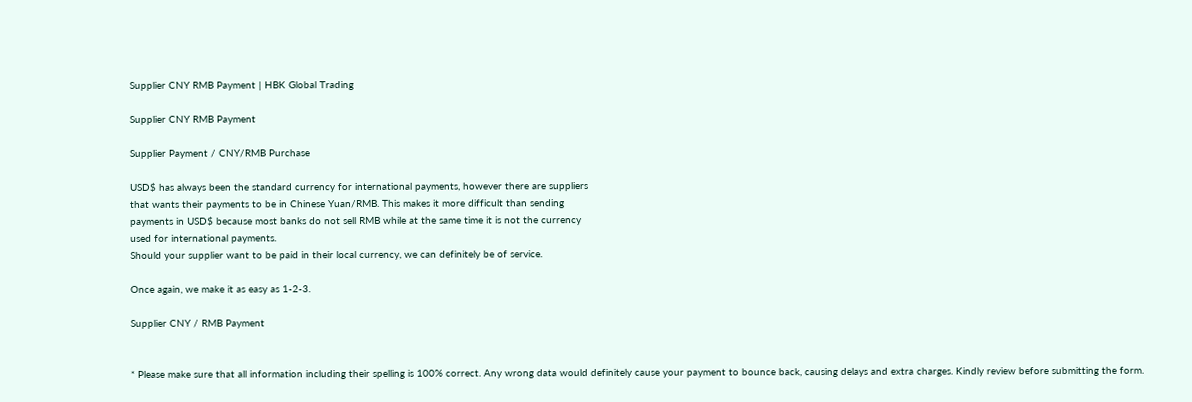Supplier CNY RMB Payment | HBK Global Trading

Supplier CNY RMB Payment

Supplier Payment / CNY/RMB Purchase

USD$ has always been the standard currency for international payments, however there are suppliers
that wants their payments to be in Chinese Yuan/RMB. This makes it more difficult than sending
payments in USD$ because most banks do not sell RMB while at the same time it is not the currency
used for international payments.
Should your supplier want to be paid in their local currency, we can definitely be of service.

Once again, we make it as easy as 1-2-3.

Supplier CNY / RMB Payment


* Please make sure that all information including their spelling is 100% correct. Any wrong data would definitely cause your payment to bounce back, causing delays and extra charges. Kindly review before submitting the form.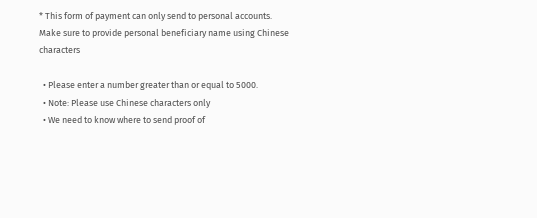* This form of payment can only send to personal accounts. Make sure to provide personal beneficiary name using Chinese characters

  • Please enter a number greater than or equal to 5000.
  • Note: Please use Chinese characters only
  • We need to know where to send proof of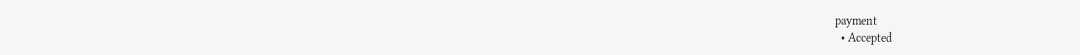payment
  • Accepted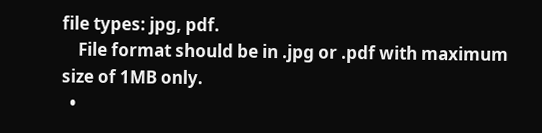file types: jpg, pdf.
    File format should be in .jpg or .pdf with maximum size of 1MB only.
  •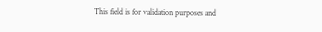This field is for validation purposes and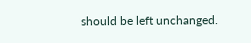should be left unchanged.